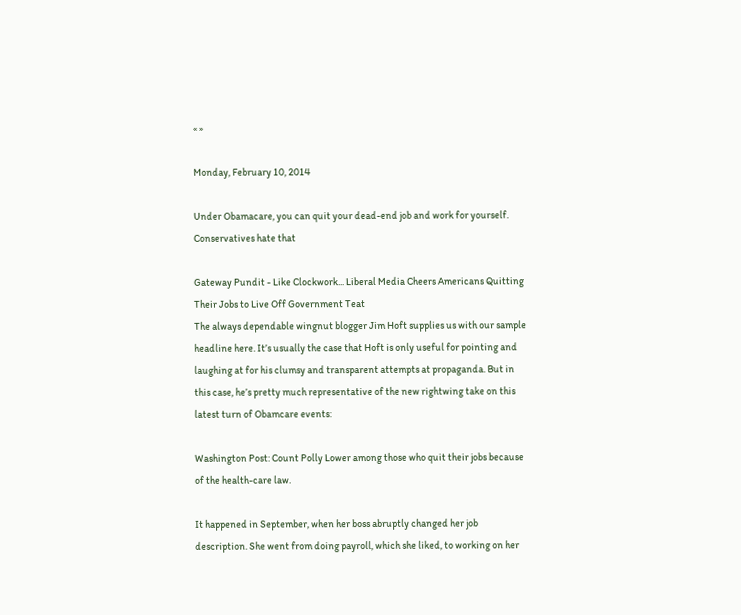« »

Monday, February 10, 2014

Under Obamacare, you can quit your dead-end job and work for yourself. Conservatives hate that

Gateway Pundit - Like Clockwork... Liberal Media Cheers Americans Quitting Their Jobs to Live Off Government Teat
The always dependable wingnut blogger Jim Hoft supplies us with our sample headline here. It’s usually the case that Hoft is only useful for pointing and laughing at for his clumsy and transparent attempts at propaganda. But in this case, he’s pretty much representative of the new rightwing take on this latest turn of Obamcare events:

Washington Post: Count Polly Lower among those who quit their jobs because of the health-care law.

It happened in September, when her boss abruptly changed her job description. She went from doing payroll, which she liked, to working on her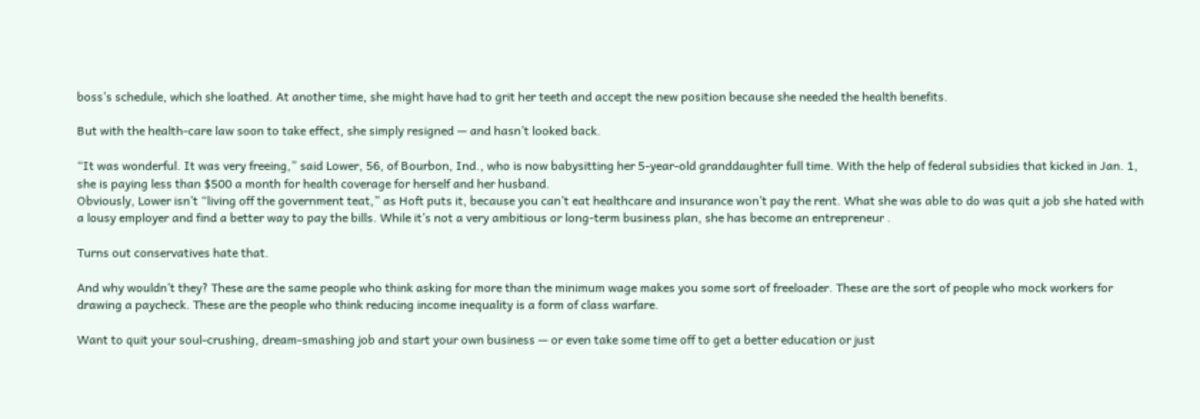boss’s schedule, which she loathed. At another time, she might have had to grit her teeth and accept the new position because she needed the health benefits.

But with the health-care law soon to take effect, she simply resigned — and hasn’t looked back.

“It was wonderful. It was very freeing,” said Lower, 56, of Bourbon, Ind., who is now babysitting her 5-year-old granddaughter full time. With the help of federal subsidies that kicked in Jan. 1, she is paying less than $500 a month for health coverage for herself and her husband.
Obviously, Lower isn’t “living off the government teat,” as Hoft puts it, because you can’t eat healthcare and insurance won’t pay the rent. What she was able to do was quit a job she hated with a lousy employer and find a better way to pay the bills. While it’s not a very ambitious or long-term business plan, she has become an entrepreneur .

Turns out conservatives hate that.

And why wouldn’t they? These are the same people who think asking for more than the minimum wage makes you some sort of freeloader. These are the sort of people who mock workers for drawing a paycheck. These are the people who think reducing income inequality is a form of class warfare.

Want to quit your soul-crushing, dream-smashing job and start your own business — or even take some time off to get a better education or just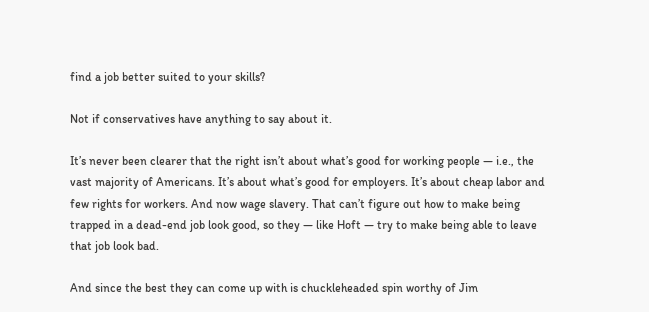find a job better suited to your skills?

Not if conservatives have anything to say about it.

It’s never been clearer that the right isn’t about what’s good for working people — i.e., the vast majority of Americans. It’s about what’s good for employers. It’s about cheap labor and few rights for workers. And now wage slavery. That can’t figure out how to make being trapped in a dead-end job look good, so they — like Hoft — try to make being able to leave that job look bad.

And since the best they can come up with is chuckleheaded spin worthy of Jim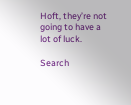Hoft, they’re not going to have a lot of luck.

Search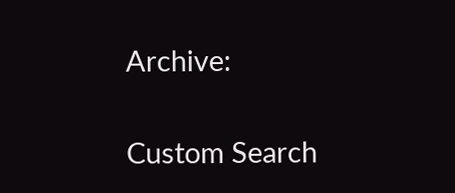Archive:

Custom Search